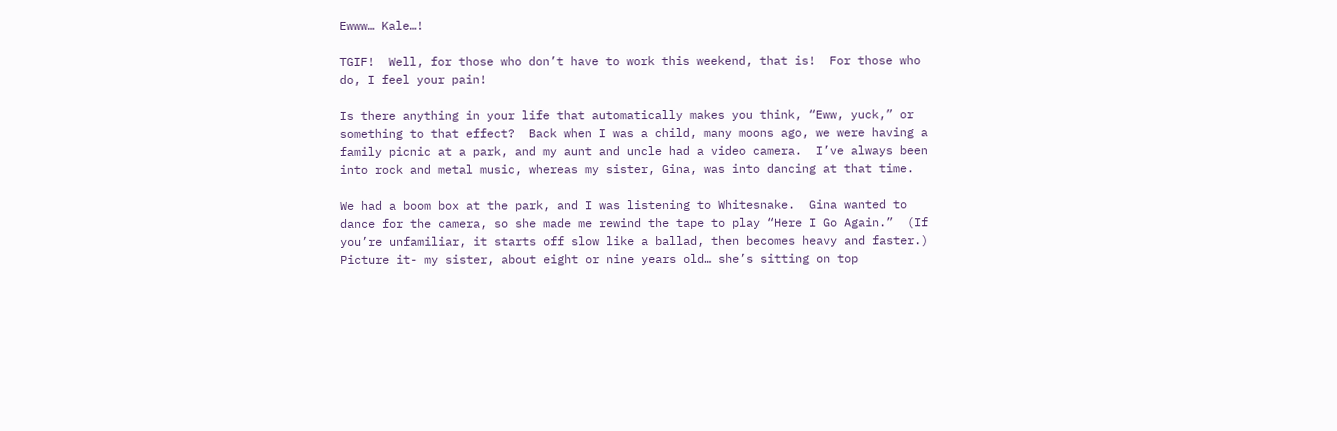Ewww… Kale…!

TGIF!  Well, for those who don’t have to work this weekend, that is!  For those who do, I feel your pain!

Is there anything in your life that automatically makes you think, “Eww, yuck,” or something to that effect?  Back when I was a child, many moons ago, we were having a family picnic at a park, and my aunt and uncle had a video camera.  I’ve always been into rock and metal music, whereas my sister, Gina, was into dancing at that time.

We had a boom box at the park, and I was listening to Whitesnake.  Gina wanted to dance for the camera, so she made me rewind the tape to play “Here I Go Again.”  (If you’re unfamiliar, it starts off slow like a ballad, then becomes heavy and faster.)  Picture it- my sister, about eight or nine years old… she’s sitting on top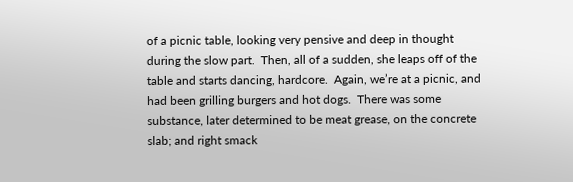of a picnic table, looking very pensive and deep in thought during the slow part.  Then, all of a sudden, she leaps off of the table and starts dancing, hardcore.  Again, we’re at a picnic, and had been grilling burgers and hot dogs.  There was some substance, later determined to be meat grease, on the concrete slab; and right smack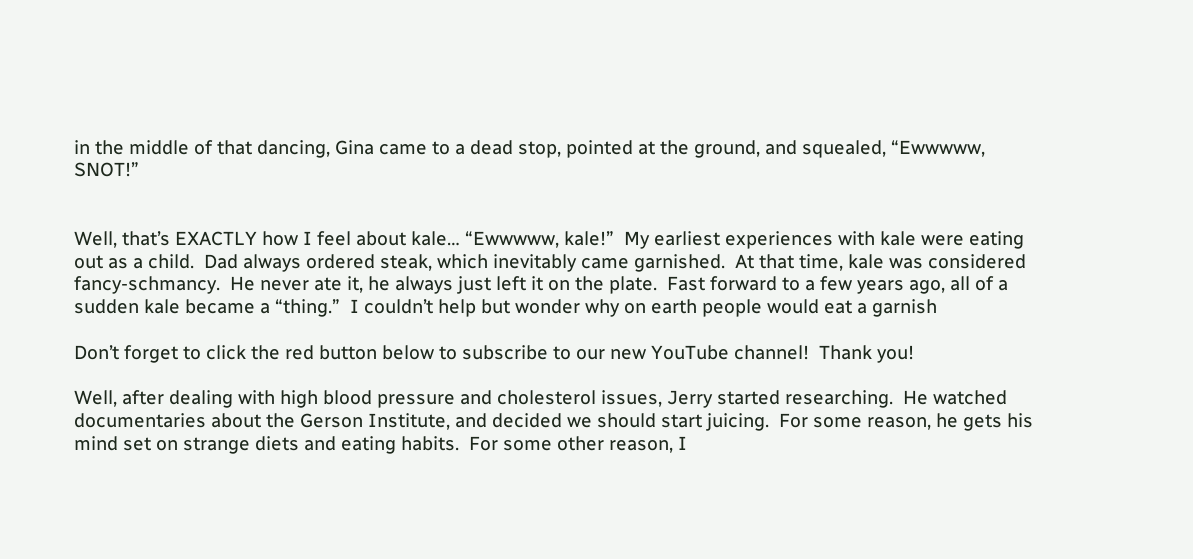in the middle of that dancing, Gina came to a dead stop, pointed at the ground, and squealed, “Ewwwww, SNOT!”


Well, that’s EXACTLY how I feel about kale… “Ewwwww, kale!”  My earliest experiences with kale were eating out as a child.  Dad always ordered steak, which inevitably came garnished.  At that time, kale was considered fancy-schmancy.  He never ate it, he always just left it on the plate.  Fast forward to a few years ago, all of a sudden kale became a “thing.”  I couldn’t help but wonder why on earth people would eat a garnish

Don’t forget to click the red button below to subscribe to our new YouTube channel!  Thank you!

Well, after dealing with high blood pressure and cholesterol issues, Jerry started researching.  He watched documentaries about the Gerson Institute, and decided we should start juicing.  For some reason, he gets his mind set on strange diets and eating habits.  For some other reason, I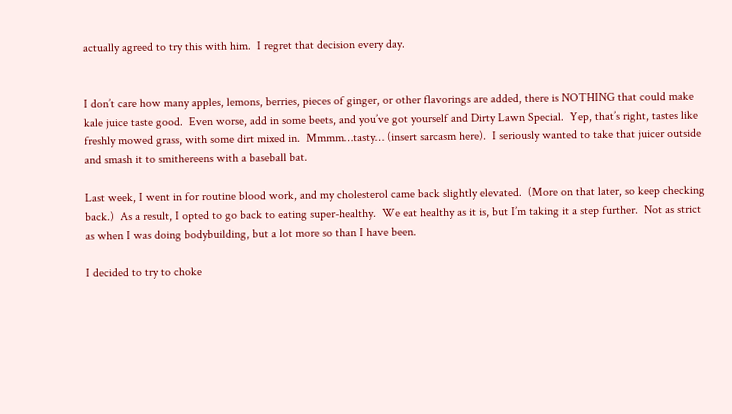actually agreed to try this with him.  I regret that decision every day.


I don’t care how many apples, lemons, berries, pieces of ginger, or other flavorings are added, there is NOTHING that could make kale juice taste good.  Even worse, add in some beets, and you’ve got yourself and Dirty Lawn Special.  Yep, that’s right, tastes like freshly mowed grass, with some dirt mixed in.  Mmmm…tasty… (insert sarcasm here).  I seriously wanted to take that juicer outside and smash it to smithereens with a baseball bat.

Last week, I went in for routine blood work, and my cholesterol came back slightly elevated.  (More on that later, so keep checking back.)  As a result, I opted to go back to eating super-healthy.  We eat healthy as it is, but I’m taking it a step further.  Not as strict as when I was doing bodybuilding, but a lot more so than I have been.

I decided to try to choke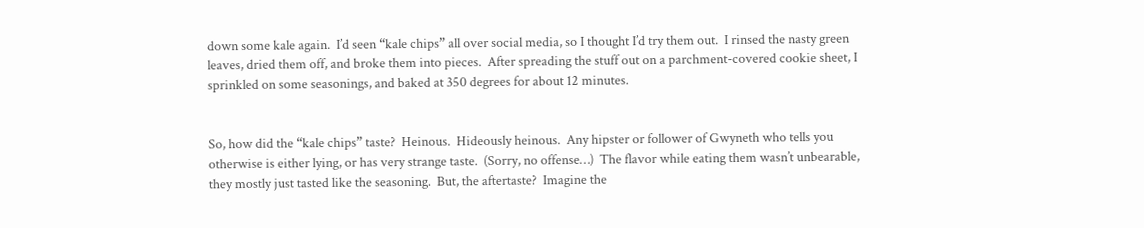down some kale again.  I’d seen “kale chips” all over social media, so I thought I’d try them out.  I rinsed the nasty green leaves, dried them off, and broke them into pieces.  After spreading the stuff out on a parchment-covered cookie sheet, I sprinkled on some seasonings, and baked at 350 degrees for about 12 minutes.


So, how did the “kale chips” taste?  Heinous.  Hideously heinous.  Any hipster or follower of Gwyneth who tells you otherwise is either lying, or has very strange taste.  (Sorry, no offense…)  The flavor while eating them wasn’t unbearable, they mostly just tasted like the seasoning.  But, the aftertaste?  Imagine the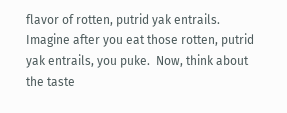flavor of rotten, putrid yak entrails.  Imagine after you eat those rotten, putrid yak entrails, you puke.  Now, think about the taste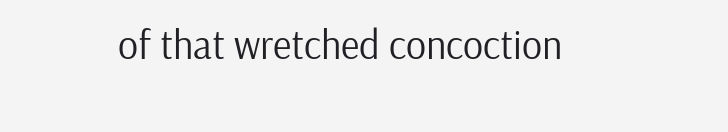of that wretched concoction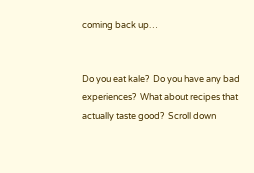coming back up…


Do you eat kale?  Do you have any bad experiences?  What about recipes that actually taste good?  Scroll down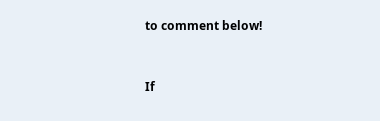to comment below!


If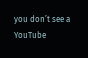you don’t see a YouTube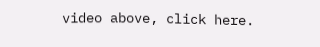video above, click here.